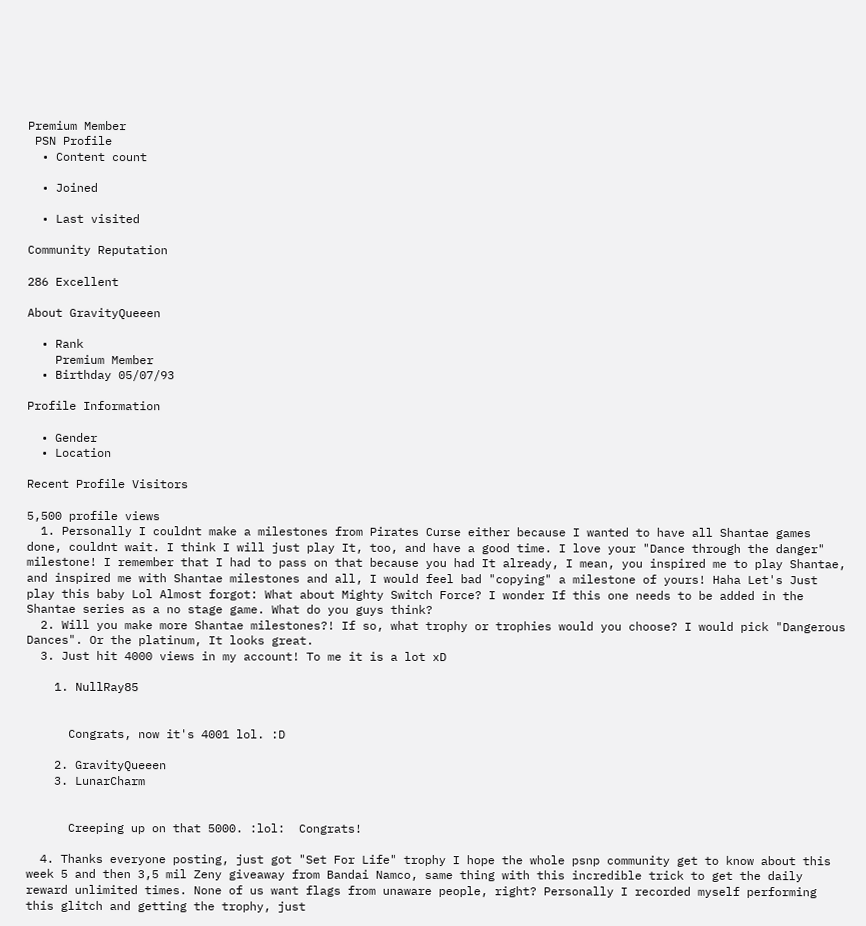Premium Member
 PSN Profile
  • Content count

  • Joined

  • Last visited

Community Reputation

286 Excellent

About GravityQueeen

  • Rank
    Premium Member
  • Birthday 05/07/93

Profile Information

  • Gender
  • Location

Recent Profile Visitors

5,500 profile views
  1. Personally I couldnt make a milestones from Pirates Curse either because I wanted to have all Shantae games done, couldnt wait. I think I will just play It, too, and have a good time. I love your "Dance through the danger" milestone! I remember that I had to pass on that because you had It already, I mean, you inspired me to play Shantae, and inspired me with Shantae milestones and all, I would feel bad "copying" a milestone of yours! Haha Let's Just play this baby Lol Almost forgot: What about Mighty Switch Force? I wonder If this one needs to be added in the Shantae series as a no stage game. What do you guys think?
  2. Will you make more Shantae milestones?! If so, what trophy or trophies would you choose? I would pick "Dangerous Dances". Or the platinum, It looks great.
  3. Just hit 4000 views in my account! To me it is a lot xD

    1. NullRay85


      Congrats, now it's 4001 lol. :D

    2. GravityQueeen
    3. LunarCharm


      Creeping up on that 5000. :lol:  Congrats!

  4. Thanks everyone posting, just got "Set For Life" trophy I hope the whole psnp community get to know about this week 5 and then 3,5 mil Zeny giveaway from Bandai Namco, same thing with this incredible trick to get the daily reward unlimited times. None of us want flags from unaware people, right? Personally I recorded myself performing this glitch and getting the trophy, just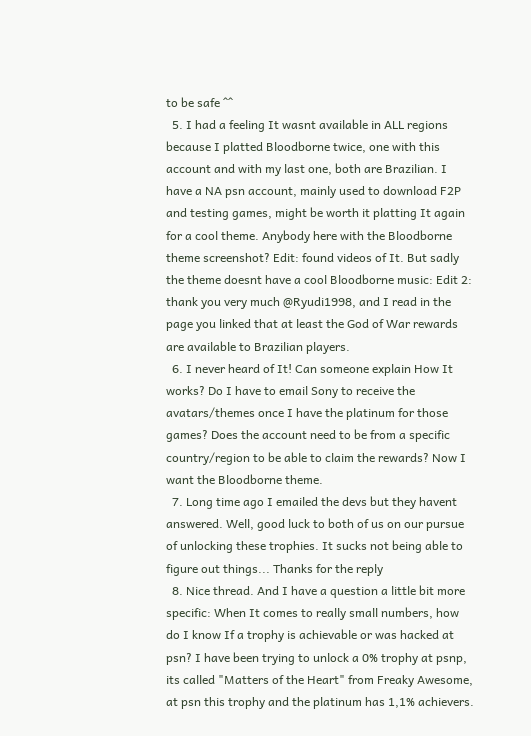to be safe ^^
  5. I had a feeling It wasnt available in ALL regions because I platted Bloodborne twice, one with this account and with my last one, both are Brazilian. I have a NA psn account, mainly used to download F2P and testing games, might be worth it platting It again for a cool theme. Anybody here with the Bloodborne theme screenshot? Edit: found videos of It. But sadly the theme doesnt have a cool Bloodborne music: Edit 2: thank you very much @Ryudi1998, and I read in the page you linked that at least the God of War rewards are available to Brazilian players.
  6. I never heard of It! Can someone explain How It works? Do I have to email Sony to receive the avatars/themes once I have the platinum for those games? Does the account need to be from a specific country/region to be able to claim the rewards? Now I want the Bloodborne theme.
  7. Long time ago I emailed the devs but they havent answered. Well, good luck to both of us on our pursue of unlocking these trophies. It sucks not being able to figure out things... Thanks for the reply
  8. Nice thread. And I have a question a little bit more specific: When It comes to really small numbers, how do I know If a trophy is achievable or was hacked at psn? I have been trying to unlock a 0% trophy at psnp, its called "Matters of the Heart" from Freaky Awesome, at psn this trophy and the platinum has 1,1% achievers.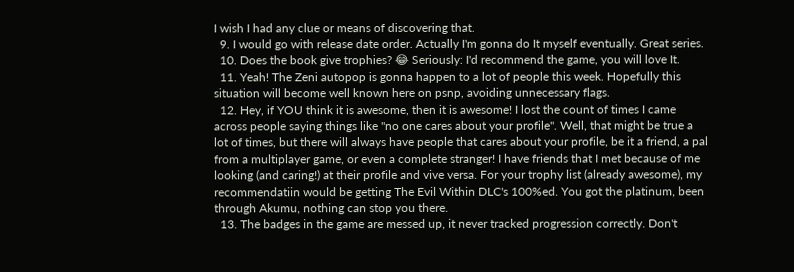I wish I had any clue or means of discovering that.
  9. I would go with release date order. Actually I'm gonna do It myself eventually. Great series.
  10. Does the book give trophies? 😂 Seriously: I'd recommend the game, you will love It.
  11. Yeah! The Zeni autopop is gonna happen to a lot of people this week. Hopefully this situation will become well known here on psnp, avoiding unnecessary flags.
  12. Hey, if YOU think it is awesome, then it is awesome! I lost the count of times I came across people saying things like "no one cares about your profile". Well, that might be true a lot of times, but there will always have people that cares about your profile, be it a friend, a pal from a multiplayer game, or even a complete stranger! I have friends that I met because of me looking (and caring!) at their profile and vive versa. For your trophy list (already awesome), my recommendatiin would be getting The Evil Within DLC's 100%ed. You got the platinum, been through Akumu, nothing can stop you there.
  13. The badges in the game are messed up, it never tracked progression correctly. Don't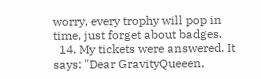worry, every trophy will pop in time, just forget about badges.
  14. My tickets were answered. It says: "Dear GravityQueeen,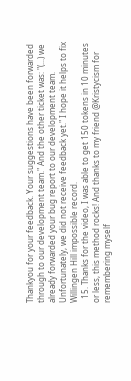Thankyou for your feedback. Your suggestions have been forwarded through to our development team." And the other ticket was: "(...) we already forwarded your bug report to our development team. Unfortunately, we did not receive feedback yet." I hope it helps to fix Willingen Hill impossible record.
  15. Thanks for the video, I was able to get 150 tokens in 10 minutes or less, this method rocks! And thanks to my friend @Kristycism for remembering myself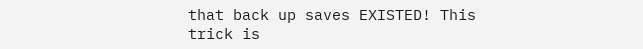that back up saves EXISTED! This trick is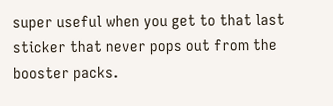super useful when you get to that last sticker that never pops out from the booster packs.